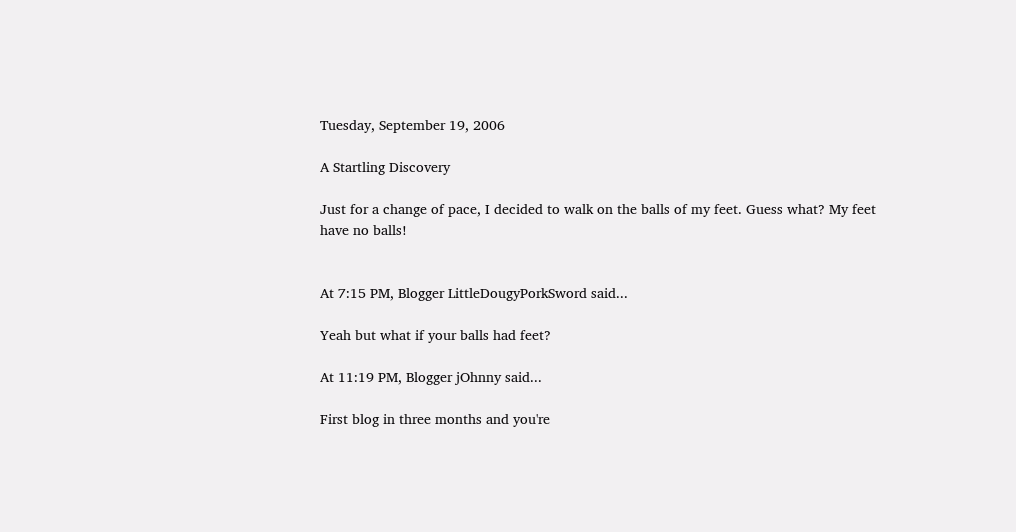Tuesday, September 19, 2006

A Startling Discovery

Just for a change of pace, I decided to walk on the balls of my feet. Guess what? My feet have no balls!


At 7:15 PM, Blogger LittleDougyPorkSword said...

Yeah but what if your balls had feet?

At 11:19 PM, Blogger jOhnny said...

First blog in three months and you're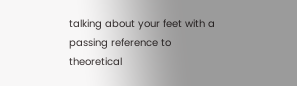talking about your feet with a passing reference to theoretical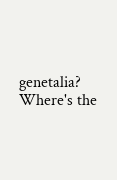genetalia? Where's the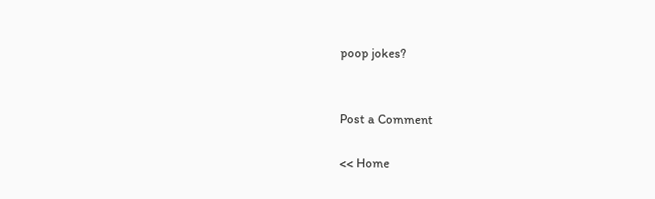poop jokes?


Post a Comment

<< Home